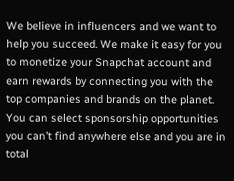We believe in influencers and we want to help you succeed. We make it easy for you to monetize your Snapchat account and earn rewards by connecting you with the top companies and brands on the planet. You can select sponsorship opportunities you can’t find anywhere else and you are in total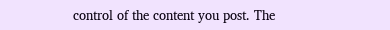control of the content you post. The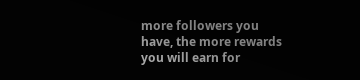more followers you have, the more rewards you will earn for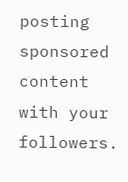posting sponsored content with your followers.